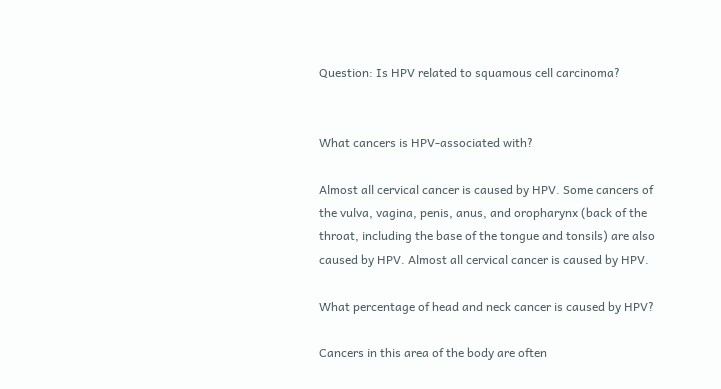Question: Is HPV related to squamous cell carcinoma?


What cancers is HPV-associated with?

Almost all cervical cancer is caused by HPV. Some cancers of the vulva, vagina, penis, anus, and oropharynx (back of the throat, including the base of the tongue and tonsils) are also caused by HPV. Almost all cervical cancer is caused by HPV.

What percentage of head and neck cancer is caused by HPV?

Cancers in this area of the body are often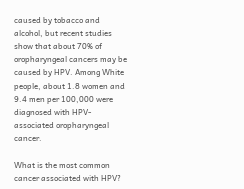caused by tobacco and alcohol, but recent studies show that about 70% of oropharyngeal cancers may be caused by HPV. Among White people, about 1.8 women and 9.4 men per 100,000 were diagnosed with HPV-associated oropharyngeal cancer.

What is the most common cancer associated with HPV?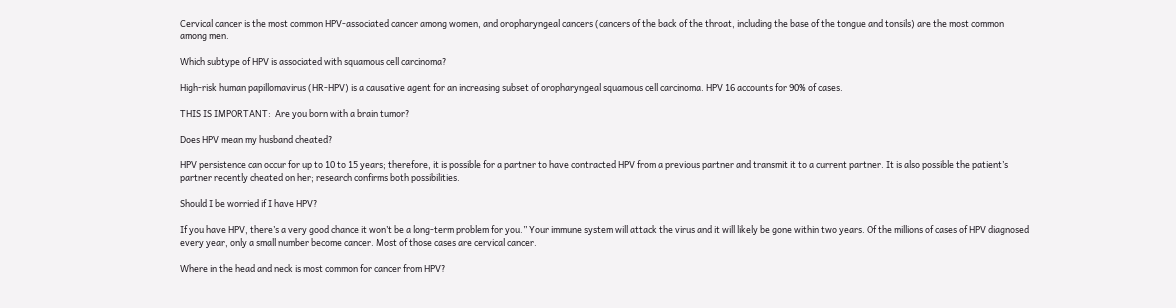Cervical cancer is the most common HPV-associated cancer among women, and oropharyngeal cancers (cancers of the back of the throat, including the base of the tongue and tonsils) are the most common among men.

Which subtype of HPV is associated with squamous cell carcinoma?

High-risk human papillomavirus (HR-HPV) is a causative agent for an increasing subset of oropharyngeal squamous cell carcinoma. HPV 16 accounts for 90% of cases.

THIS IS IMPORTANT:  Are you born with a brain tumor?

Does HPV mean my husband cheated?

HPV persistence can occur for up to 10 to 15 years; therefore, it is possible for a partner to have contracted HPV from a previous partner and transmit it to a current partner. It is also possible the patient’s partner recently cheated on her; research confirms both possibilities.

Should I be worried if I have HPV?

If you have HPV, there’s a very good chance it won’t be a long-term problem for you.” Your immune system will attack the virus and it will likely be gone within two years. Of the millions of cases of HPV diagnosed every year, only a small number become cancer. Most of those cases are cervical cancer.

Where in the head and neck is most common for cancer from HPV?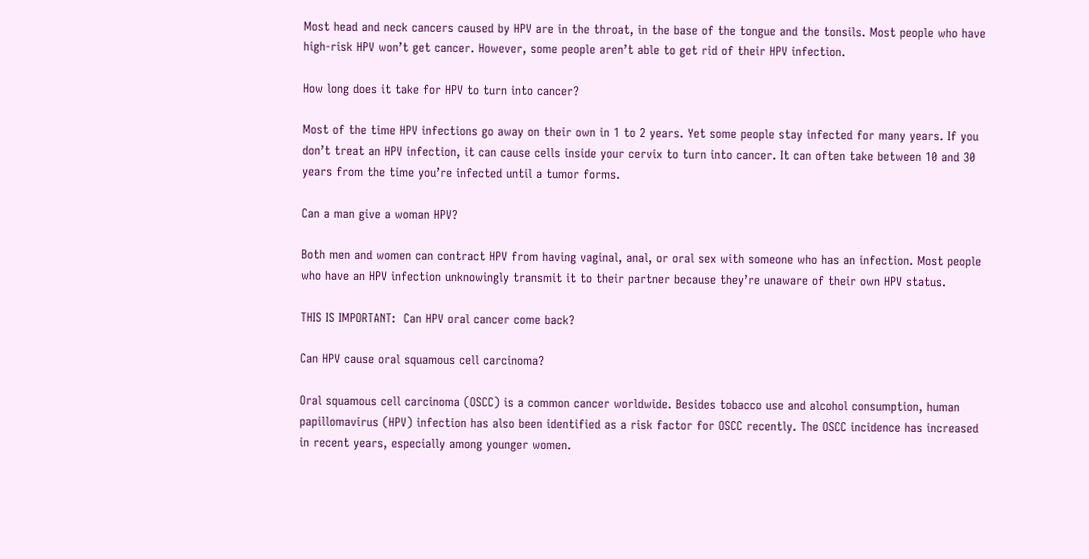Most head and neck cancers caused by HPV are in the throat, in the base of the tongue and the tonsils. Most people who have high-risk HPV won’t get cancer. However, some people aren’t able to get rid of their HPV infection.

How long does it take for HPV to turn into cancer?

Most of the time HPV infections go away on their own in 1 to 2 years. Yet some people stay infected for many years. If you don’t treat an HPV infection, it can cause cells inside your cervix to turn into cancer. It can often take between 10 and 30 years from the time you’re infected until a tumor forms.

Can a man give a woman HPV?

Both men and women can contract HPV from having vaginal, anal, or oral sex with someone who has an infection. Most people who have an HPV infection unknowingly transmit it to their partner because they’re unaware of their own HPV status.

THIS IS IMPORTANT:  Can HPV oral cancer come back?

Can HPV cause oral squamous cell carcinoma?

Oral squamous cell carcinoma (OSCC) is a common cancer worldwide. Besides tobacco use and alcohol consumption, human papillomavirus (HPV) infection has also been identified as a risk factor for OSCC recently. The OSCC incidence has increased in recent years, especially among younger women.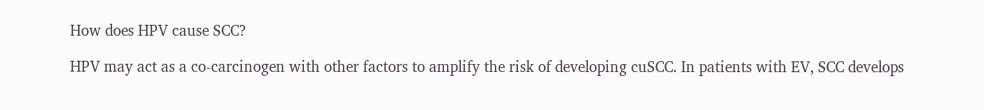How does HPV cause SCC?

HPV may act as a co-carcinogen with other factors to amplify the risk of developing cuSCC. In patients with EV, SCC develops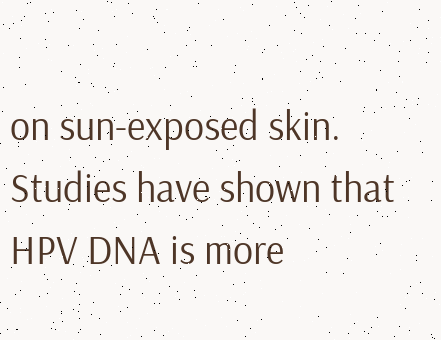on sun-exposed skin. Studies have shown that HPV DNA is more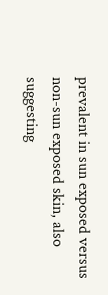prevalent in sun exposed versus non-sun exposed skin, also suggesting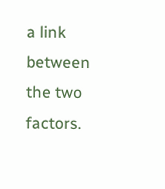a link between the two factors.